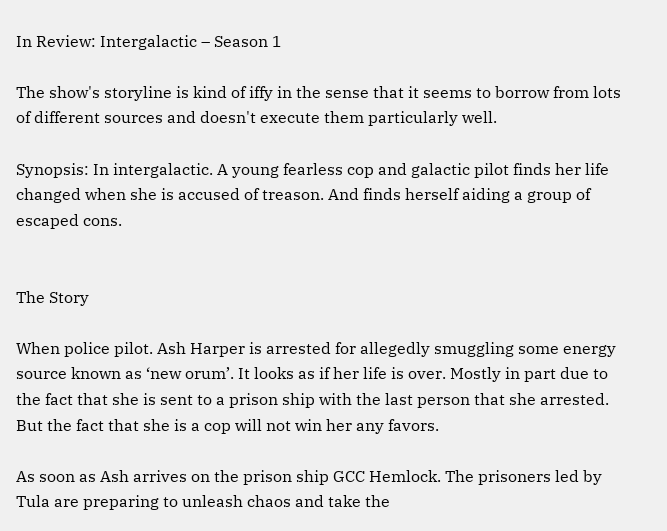In Review: Intergalactic – Season 1

The show's storyline is kind of iffy in the sense that it seems to borrow from lots of different sources and doesn't execute them particularly well.

Synopsis: In intergalactic. A young fearless cop and galactic pilot finds her life changed when she is accused of treason. And finds herself aiding a group of escaped cons.


The Story

When police pilot. Ash Harper is arrested for allegedly smuggling some energy source known as ‘new orum’. It looks as if her life is over. Mostly in part due to the fact that she is sent to a prison ship with the last person that she arrested. But the fact that she is a cop will not win her any favors.

As soon as Ash arrives on the prison ship GCC Hemlock. The prisoners led by Tula are preparing to unleash chaos and take the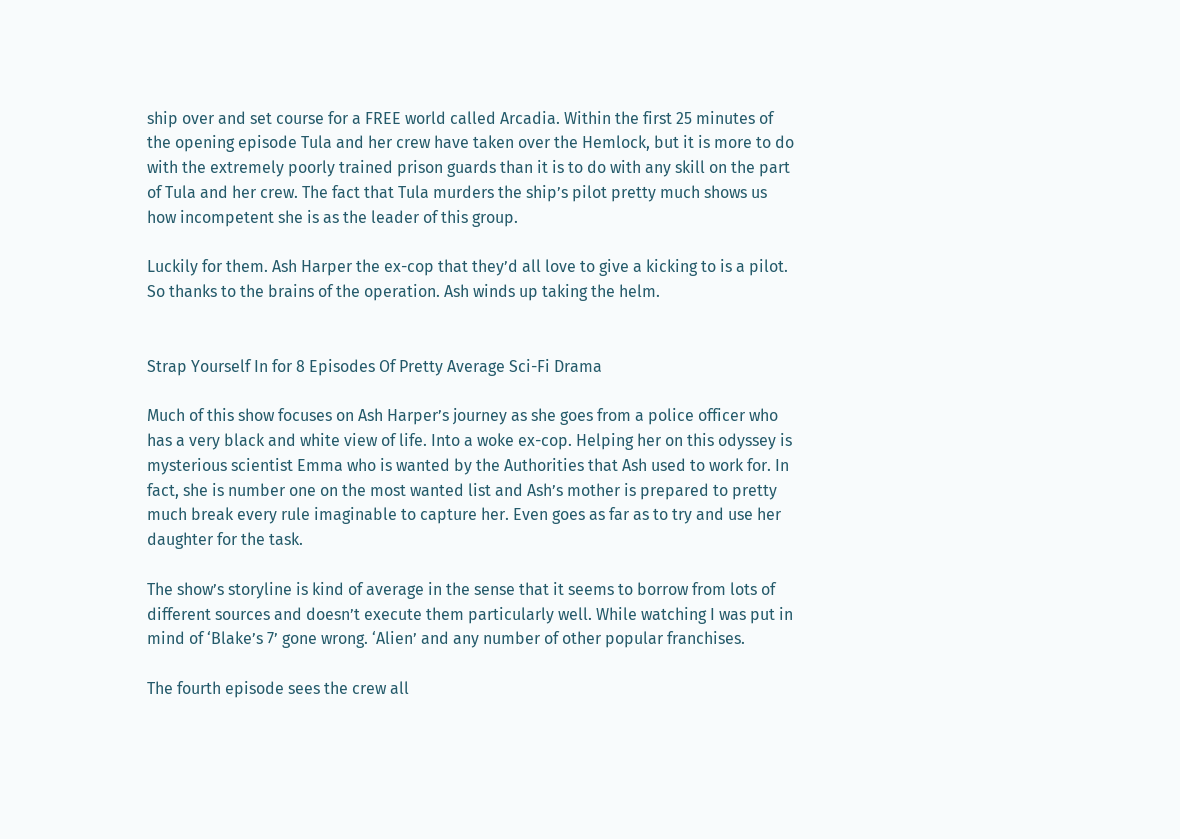ship over and set course for a FREE world called Arcadia. Within the first 25 minutes of the opening episode Tula and her crew have taken over the Hemlock, but it is more to do with the extremely poorly trained prison guards than it is to do with any skill on the part of Tula and her crew. The fact that Tula murders the ship’s pilot pretty much shows us how incompetent she is as the leader of this group.

Luckily for them. Ash Harper the ex-cop that they’d all love to give a kicking to is a pilot. So thanks to the brains of the operation. Ash winds up taking the helm.


Strap Yourself In for 8 Episodes Of Pretty Average Sci-Fi Drama

Much of this show focuses on Ash Harper’s journey as she goes from a police officer who has a very black and white view of life. Into a woke ex-cop. Helping her on this odyssey is mysterious scientist Emma who is wanted by the Authorities that Ash used to work for. In fact, she is number one on the most wanted list and Ash’s mother is prepared to pretty much break every rule imaginable to capture her. Even goes as far as to try and use her daughter for the task.

The show’s storyline is kind of average in the sense that it seems to borrow from lots of different sources and doesn’t execute them particularly well. While watching I was put in mind of ‘Blake’s 7’ gone wrong. ‘Alien’ and any number of other popular franchises.

The fourth episode sees the crew all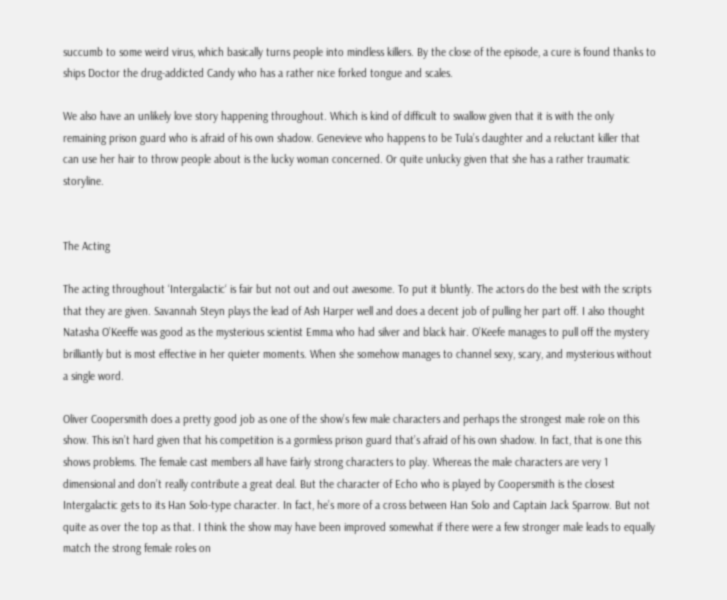succumb to some weird virus, which basically turns people into mindless killers. By the close of the episode, a cure is found thanks to ships Doctor the drug-addicted Candy who has a rather nice forked tongue and scales.

We also have an unlikely love story happening throughout. Which is kind of difficult to swallow given that it is with the only remaining prison guard who is afraid of his own shadow. Genevieve who happens to be Tula’s daughter and a reluctant killer that can use her hair to throw people about is the lucky woman concerned. Or quite unlucky given that she has a rather traumatic storyline.


The Acting

The acting throughout ‘Intergalactic‘ is fair but not out and out awesome. To put it bluntly. The actors do the best with the scripts that they are given. Savannah Steyn plays the lead of Ash Harper well and does a decent job of pulling her part off. I also thought Natasha O’Keeffe was good as the mysterious scientist Emma who had silver and black hair. O’Keefe manages to pull off the mystery brilliantly but is most effective in her quieter moments. When she somehow manages to channel sexy, scary, and mysterious without a single word.

Oliver Coopersmith does a pretty good job as one of the show’s few male characters and perhaps the strongest male role on this show. This isn’t hard given that his competition is a gormless prison guard that’s afraid of his own shadow. In fact, that is one this shows problems. The female cast members all have fairly strong characters to play. Whereas the male characters are very 1 dimensional and don’t really contribute a great deal. But the character of Echo who is played by Coopersmith is the closest Intergalactic gets to its Han Solo-type character. In fact, he’s more of a cross between Han Solo and Captain Jack Sparrow. But not quite as over the top as that. I think the show may have been improved somewhat if there were a few stronger male leads to equally match the strong female roles on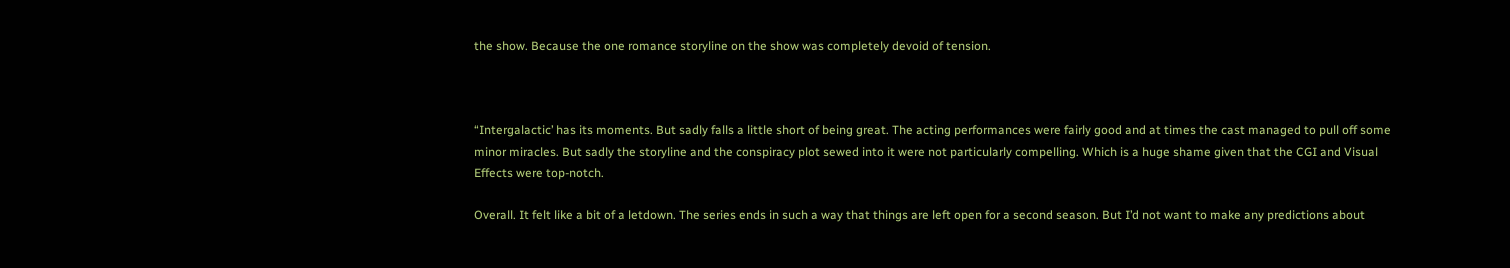the show. Because the one romance storyline on the show was completely devoid of tension.



“Intergalactic’ has its moments. But sadly falls a little short of being great. The acting performances were fairly good and at times the cast managed to pull off some minor miracles. But sadly the storyline and the conspiracy plot sewed into it were not particularly compelling. Which is a huge shame given that the CGI and Visual Effects were top-notch.

Overall. It felt like a bit of a letdown. The series ends in such a way that things are left open for a second season. But I’d not want to make any predictions about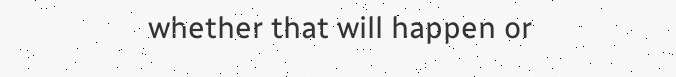whether that will happen or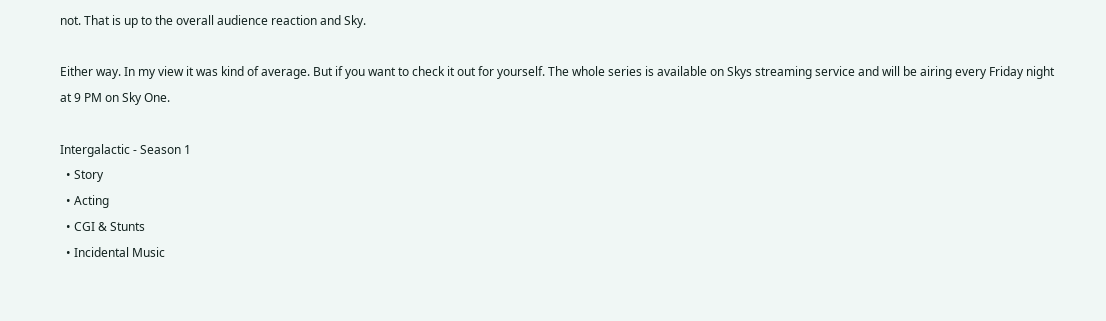not. That is up to the overall audience reaction and Sky.

Either way. In my view it was kind of average. But if you want to check it out for yourself. The whole series is available on Skys streaming service and will be airing every Friday night at 9 PM on Sky One.

Intergalactic - Season 1
  • Story
  • Acting
  • CGI & Stunts
  • Incidental Music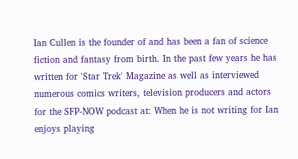Ian Cullen is the founder of and has been a fan of science fiction and fantasy from birth. In the past few years he has written for 'Star Trek' Magazine as well as interviewed numerous comics writers, television producers and actors for the SFP-NOW podcast at: When he is not writing for Ian enjoys playing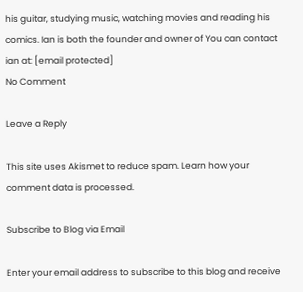his guitar, studying music, watching movies and reading his comics. Ian is both the founder and owner of You can contact ian at: [email protected]
No Comment

Leave a Reply

This site uses Akismet to reduce spam. Learn how your comment data is processed.

Subscribe to Blog via Email

Enter your email address to subscribe to this blog and receive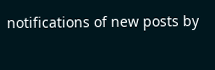notifications of new posts by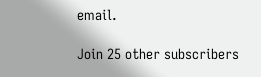email.

Join 25 other subscribers